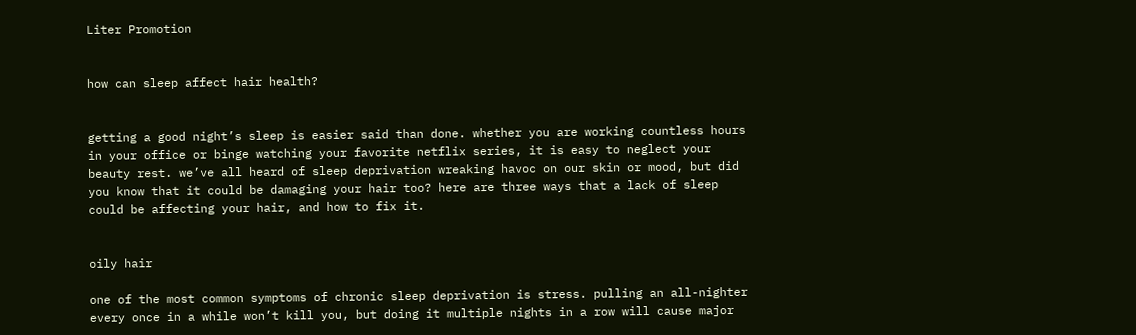Liter Promotion


how can sleep affect hair health?


getting a good night’s sleep is easier said than done. whether you are working countless hours in your office or binge watching your favorite netflix series, it is easy to neglect your beauty rest. we’ve all heard of sleep deprivation wreaking havoc on our skin or mood, but did you know that it could be damaging your hair too? here are three ways that a lack of sleep could be affecting your hair, and how to fix it.


oily hair

one of the most common symptoms of chronic sleep deprivation is stress. pulling an all-nighter every once in a while won’t kill you, but doing it multiple nights in a row will cause major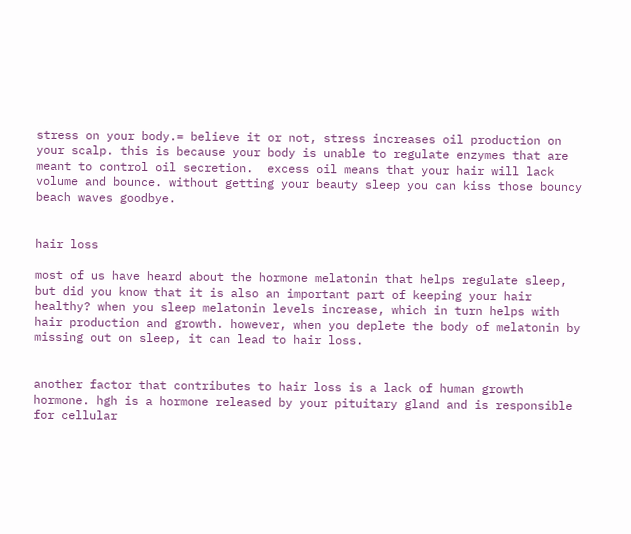stress on your body.= believe it or not, stress increases oil production on your scalp. this is because your body is unable to regulate enzymes that are meant to control oil secretion.  excess oil means that your hair will lack volume and bounce. without getting your beauty sleep you can kiss those bouncy beach waves goodbye.


hair loss

most of us have heard about the hormone melatonin that helps regulate sleep, but did you know that it is also an important part of keeping your hair healthy? when you sleep melatonin levels increase, which in turn helps with hair production and growth. however, when you deplete the body of melatonin by missing out on sleep, it can lead to hair loss.


another factor that contributes to hair loss is a lack of human growth hormone. hgh is a hormone released by your pituitary gland and is responsible for cellular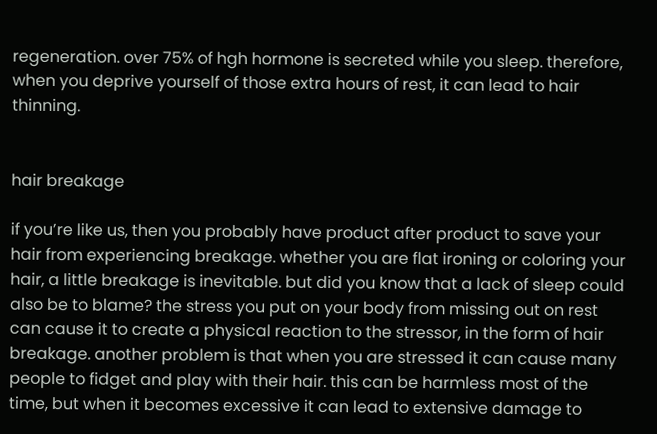regeneration. over 75% of hgh hormone is secreted while you sleep. therefore, when you deprive yourself of those extra hours of rest, it can lead to hair thinning.


hair breakage

if you’re like us, then you probably have product after product to save your hair from experiencing breakage. whether you are flat ironing or coloring your hair, a little breakage is inevitable. but did you know that a lack of sleep could also be to blame? the stress you put on your body from missing out on rest can cause it to create a physical reaction to the stressor, in the form of hair breakage. another problem is that when you are stressed it can cause many people to fidget and play with their hair. this can be harmless most of the time, but when it becomes excessive it can lead to extensive damage to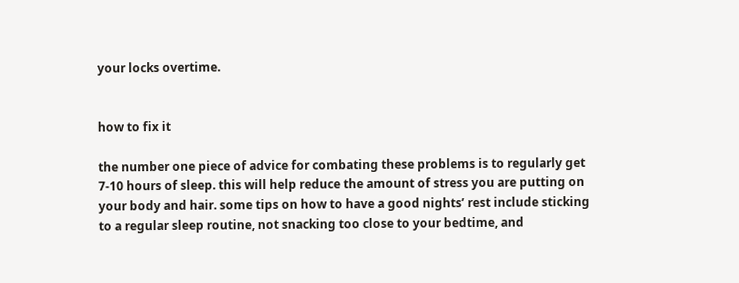your locks overtime.


how to fix it

the number one piece of advice for combating these problems is to regularly get 7-10 hours of sleep. this will help reduce the amount of stress you are putting on your body and hair. some tips on how to have a good nights’ rest include sticking to a regular sleep routine, not snacking too close to your bedtime, and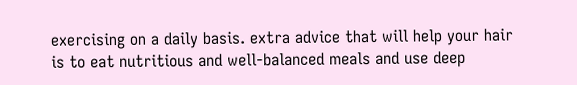exercising on a daily basis. extra advice that will help your hair is to eat nutritious and well-balanced meals and use deep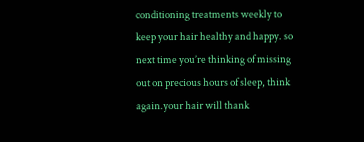conditioning treatments weekly to keep your hair healthy and happy. so next time you’re thinking of missing out on precious hours of sleep, think again.your hair will thank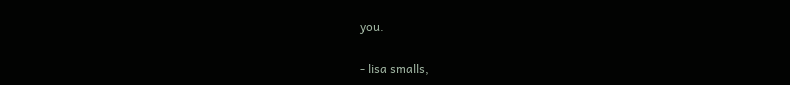you.

- lisa smalls,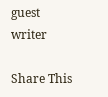guest writer

Share This